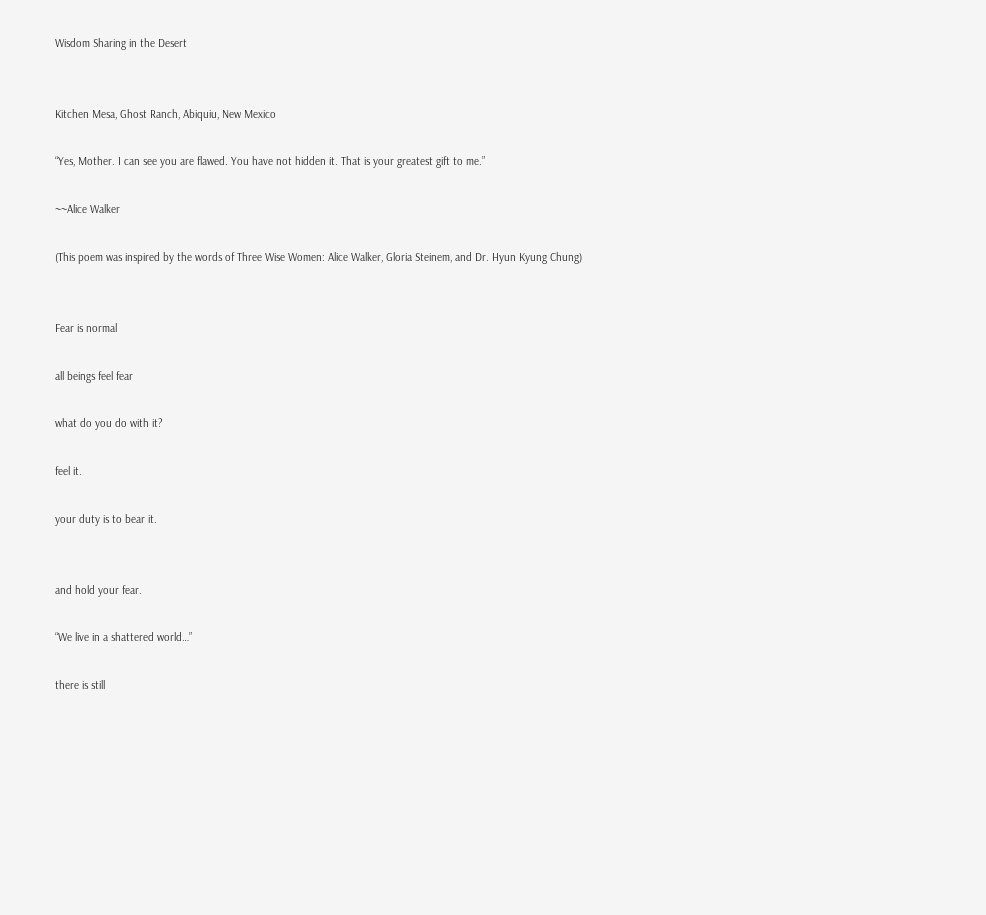Wisdom Sharing in the Desert


Kitchen Mesa, Ghost Ranch, Abiquiu, New Mexico

“Yes, Mother. I can see you are flawed. You have not hidden it. That is your greatest gift to me.”

~~Alice Walker

(This poem was inspired by the words of Three Wise Women: Alice Walker, Gloria Steinem, and Dr. Hyun Kyung Chung)


Fear is normal

all beings feel fear

what do you do with it?

feel it.

your duty is to bear it.


and hold your fear.

“We live in a shattered world…”

there is still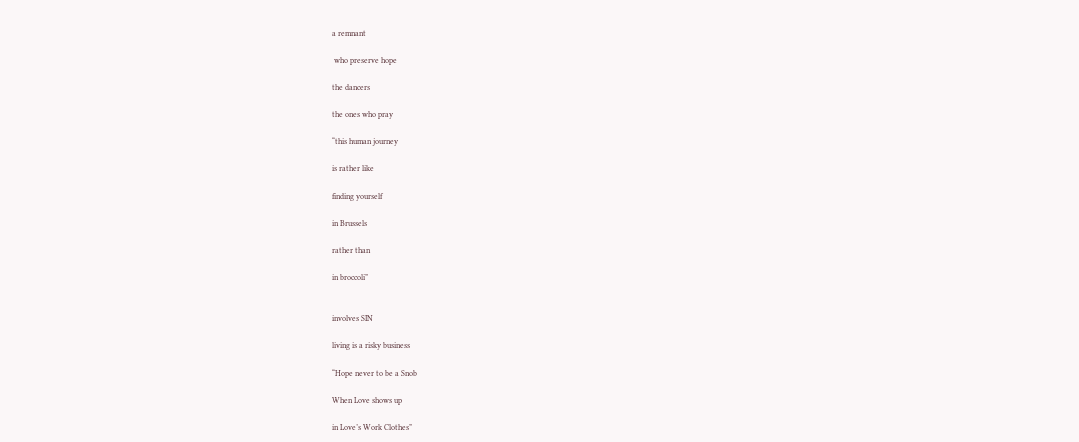a remnant

 who preserve hope

the dancers

the ones who pray

“this human journey

is rather like

finding yourself

in Brussels

rather than

in broccoli”


involves SIN

living is a risky business

“Hope never to be a Snob

When Love shows up

in Love’s Work Clothes”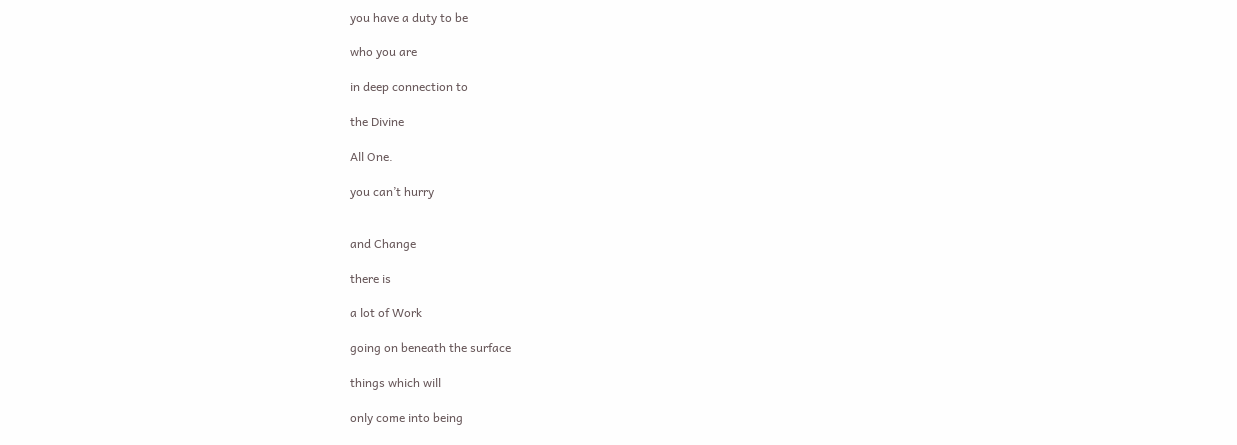you have a duty to be

who you are

in deep connection to

the Divine

All One.

you can’t hurry


and Change

there is

a lot of Work

going on beneath the surface

things which will

only come into being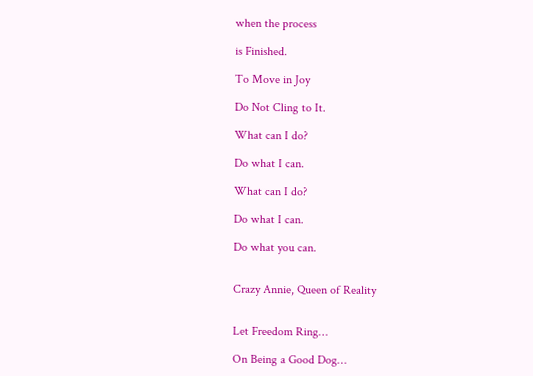when the process

is Finished.

To Move in Joy

Do Not Cling to It.

What can I do?

Do what I can.

What can I do?

Do what I can.

Do what you can.


Crazy Annie, Queen of Reality


Let Freedom Ring…

On Being a Good Dog…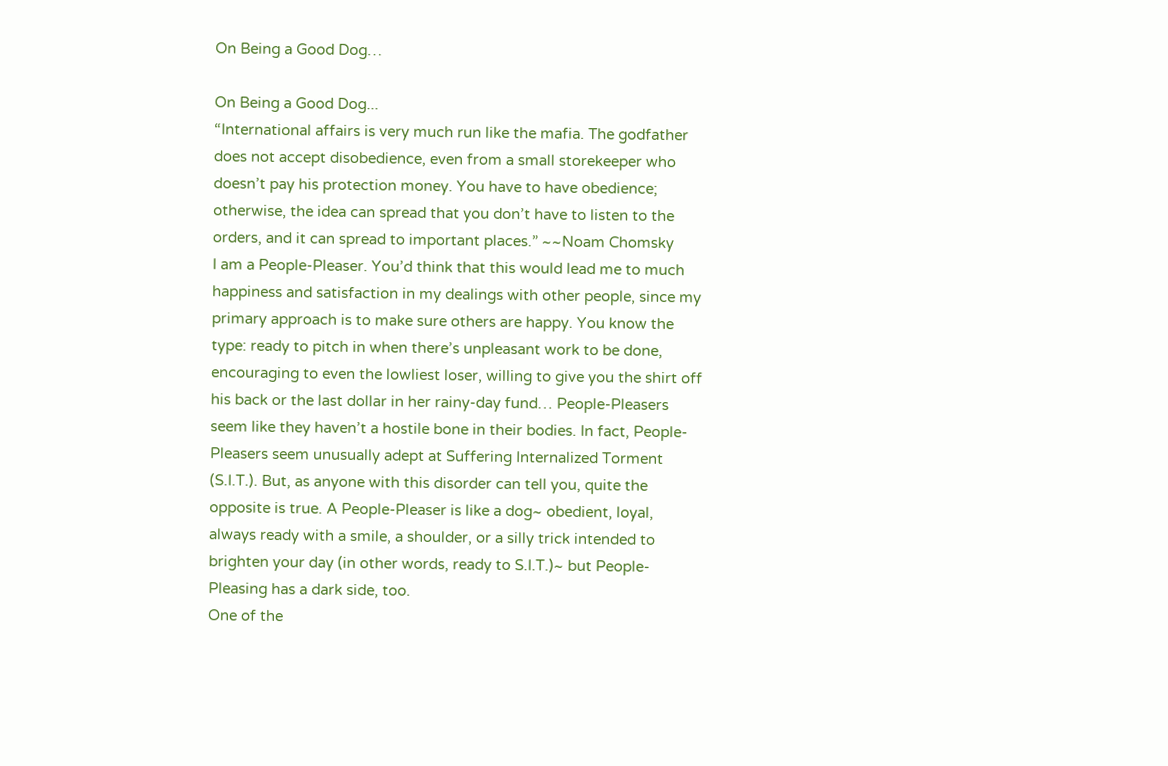On Being a Good Dog…

On Being a Good Dog...
“International affairs is very much run like the mafia. The godfather does not accept disobedience, even from a small storekeeper who doesn’t pay his protection money. You have to have obedience; otherwise, the idea can spread that you don’t have to listen to the orders, and it can spread to important places.” ~~Noam Chomsky
I am a People-Pleaser. You’d think that this would lead me to much happiness and satisfaction in my dealings with other people, since my primary approach is to make sure others are happy. You know the type: ready to pitch in when there’s unpleasant work to be done, encouraging to even the lowliest loser, willing to give you the shirt off his back or the last dollar in her rainy-day fund… People-Pleasers seem like they haven’t a hostile bone in their bodies. In fact, People-Pleasers seem unusually adept at Suffering Internalized Torment (S.I.T.). But, as anyone with this disorder can tell you, quite the opposite is true. A People-Pleaser is like a dog~ obedient, loyal, always ready with a smile, a shoulder, or a silly trick intended to brighten your day (in other words, ready to S.I.T.)~ but People-Pleasing has a dark side, too.
One of the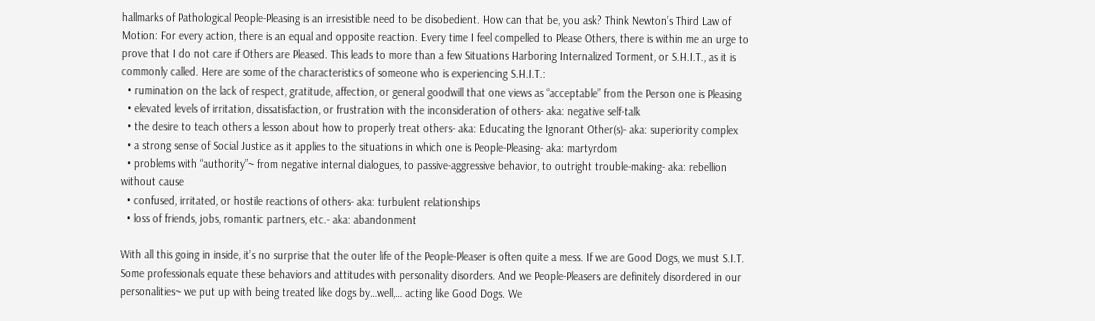hallmarks of Pathological People-Pleasing is an irresistible need to be disobedient. How can that be, you ask? Think Newton’s Third Law of Motion: For every action, there is an equal and opposite reaction. Every time I feel compelled to Please Others, there is within me an urge to prove that I do not care if Others are Pleased. This leads to more than a few Situations Harboring Internalized Torment, or S.H.I.T., as it is commonly called. Here are some of the characteristics of someone who is experiencing S.H.I.T.:
  • rumination on the lack of respect, gratitude, affection, or general goodwill that one views as “acceptable” from the Person one is Pleasing
  • elevated levels of irritation, dissatisfaction, or frustration with the inconsideration of others- aka: negative self-talk
  • the desire to teach others a lesson about how to properly treat others- aka: Educating the Ignorant Other(s)- aka: superiority complex
  • a strong sense of Social Justice as it applies to the situations in which one is People-Pleasing- aka: martyrdom
  • problems with “authority”~ from negative internal dialogues, to passive-aggressive behavior, to outright trouble-making- aka: rebellion without cause
  • confused, irritated, or hostile reactions of others- aka: turbulent relationships
  • loss of friends, jobs, romantic partners, etc.- aka: abandonment

With all this going in inside, it’s no surprise that the outer life of the People-Pleaser is often quite a mess. If we are Good Dogs, we must S.I.T. Some professionals equate these behaviors and attitudes with personality disorders. And we People-Pleasers are definitely disordered in our personalities~ we put up with being treated like dogs by…well,… acting like Good Dogs. We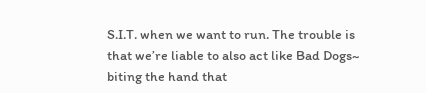S.I.T. when we want to run. The trouble is that we’re liable to also act like Bad Dogs~ biting the hand that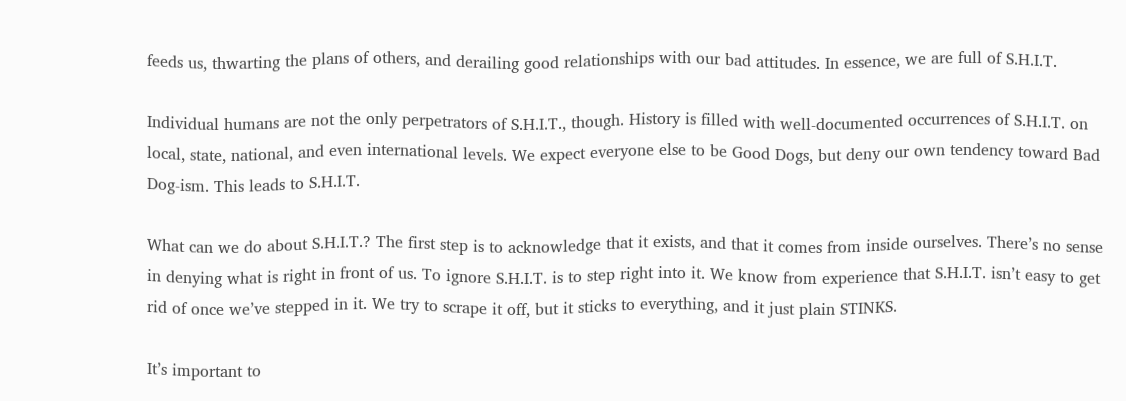feeds us, thwarting the plans of others, and derailing good relationships with our bad attitudes. In essence, we are full of S.H.I.T.

Individual humans are not the only perpetrators of S.H.I.T., though. History is filled with well-documented occurrences of S.H.I.T. on local, state, national, and even international levels. We expect everyone else to be Good Dogs, but deny our own tendency toward Bad Dog-ism. This leads to S.H.I.T.

What can we do about S.H.I.T.? The first step is to acknowledge that it exists, and that it comes from inside ourselves. There’s no sense in denying what is right in front of us. To ignore S.H.I.T. is to step right into it. We know from experience that S.H.I.T. isn’t easy to get rid of once we’ve stepped in it. We try to scrape it off, but it sticks to everything, and it just plain STINKS.

It’s important to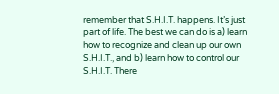remember that S.H.I.T. happens. It’s just part of life. The best we can do is a) learn how to recognize and clean up our own S.H.I.T., and b) learn how to control our S.H.I.T. There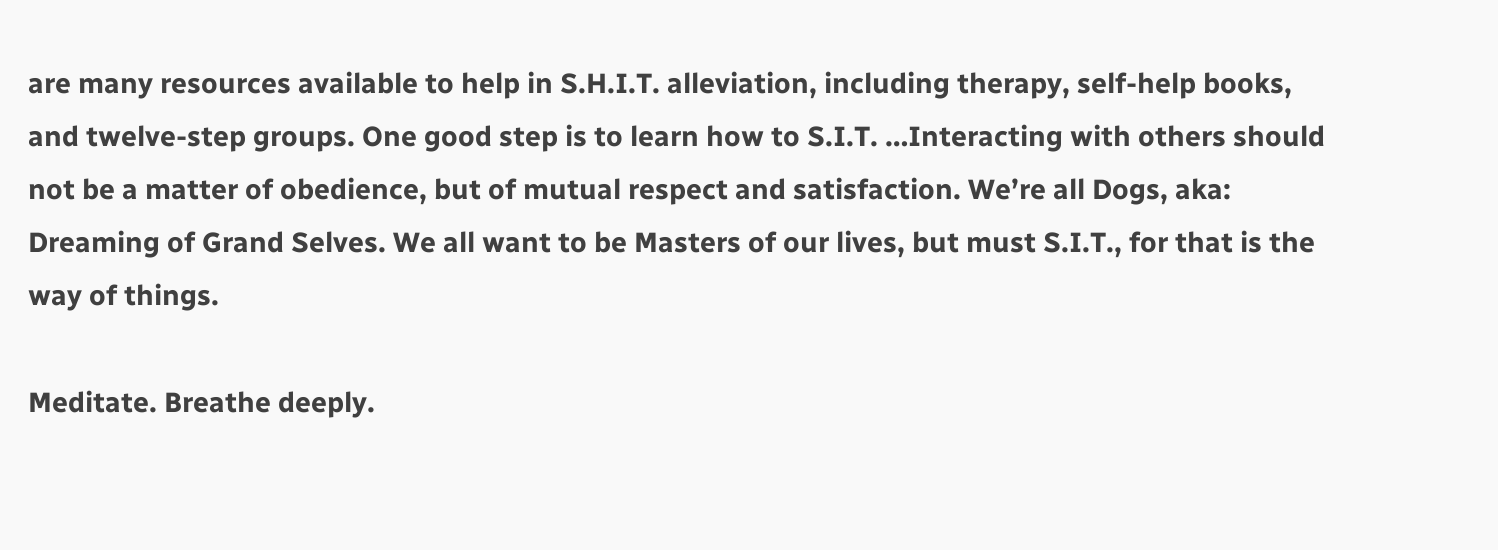are many resources available to help in S.H.I.T. alleviation, including therapy, self-help books, and twelve-step groups. One good step is to learn how to S.I.T. …Interacting with others should not be a matter of obedience, but of mutual respect and satisfaction. We’re all Dogs, aka: Dreaming of Grand Selves. We all want to be Masters of our lives, but must S.I.T., for that is the way of things.

Meditate. Breathe deeply.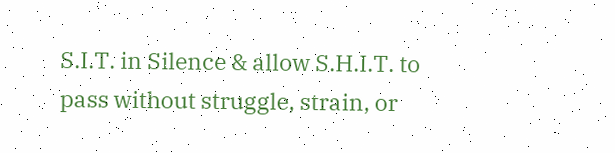S.I.T. in Silence & allow S.H.I.T. to pass without struggle, strain, or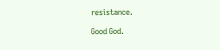resistance.

Good God.